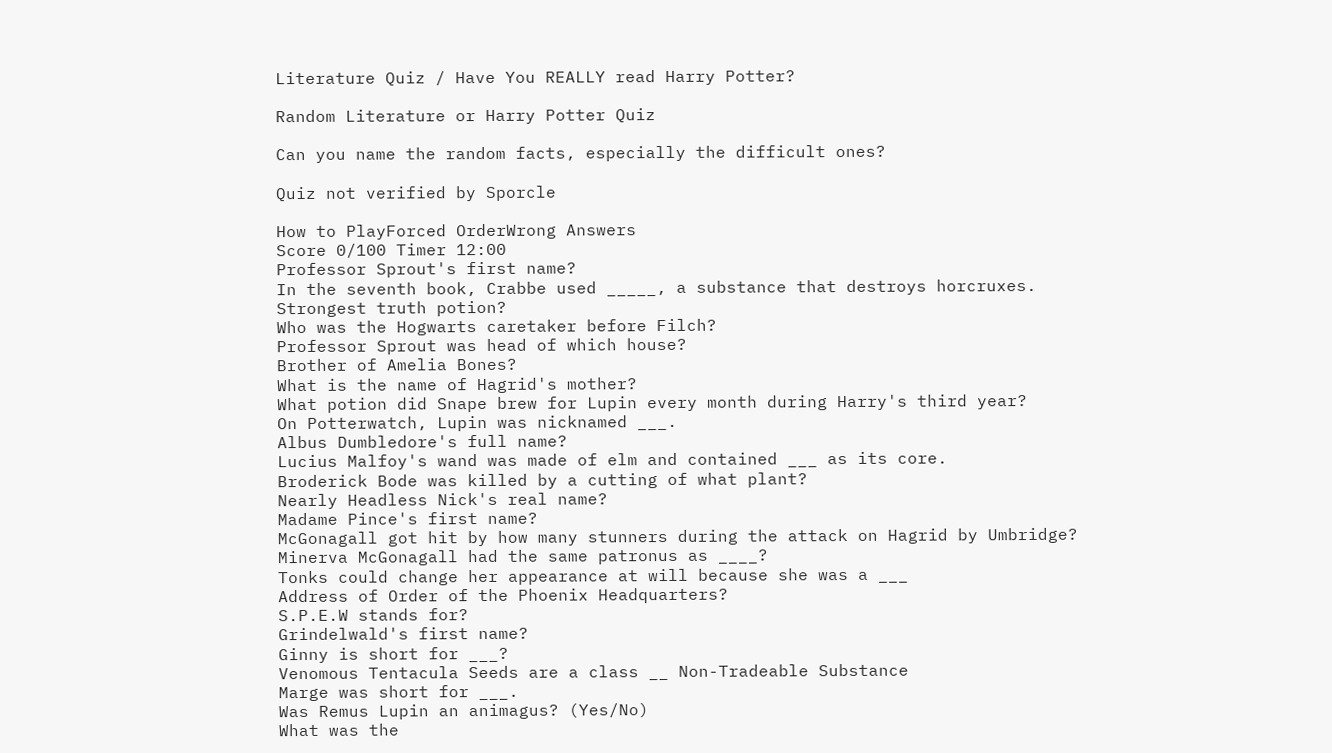Literature Quiz / Have You REALLY read Harry Potter?

Random Literature or Harry Potter Quiz

Can you name the random facts, especially the difficult ones?

Quiz not verified by Sporcle

How to PlayForced OrderWrong Answers
Score 0/100 Timer 12:00
Professor Sprout's first name?
In the seventh book, Crabbe used _____, a substance that destroys horcruxes.
Strongest truth potion?
Who was the Hogwarts caretaker before Filch?
Professor Sprout was head of which house?
Brother of Amelia Bones?
What is the name of Hagrid's mother?
What potion did Snape brew for Lupin every month during Harry's third year?
On Potterwatch, Lupin was nicknamed ___.
Albus Dumbledore's full name?
Lucius Malfoy's wand was made of elm and contained ___ as its core.
Broderick Bode was killed by a cutting of what plant?
Nearly Headless Nick's real name?
Madame Pince's first name?
McGonagall got hit by how many stunners during the attack on Hagrid by Umbridge?
Minerva McGonagall had the same patronus as ____?
Tonks could change her appearance at will because she was a ___
Address of Order of the Phoenix Headquarters?
S.P.E.W stands for?
Grindelwald's first name?
Ginny is short for ___?
Venomous Tentacula Seeds are a class __ Non-Tradeable Substance
Marge was short for ___.
Was Remus Lupin an animagus? (Yes/No)
What was the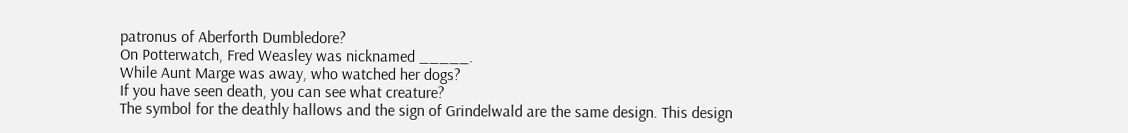patronus of Aberforth Dumbledore?
On Potterwatch, Fred Weasley was nicknamed _____.
While Aunt Marge was away, who watched her dogs?
If you have seen death, you can see what creature?
The symbol for the deathly hallows and the sign of Grindelwald are the same design. This design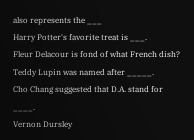also represents the ___
Harry Potter's favorite treat is ___.
Fleur Delacour is fond of what French dish?
Teddy Lupin was named after _____.
Cho Chang suggested that D.A. stand for ____.
Vernon Dursley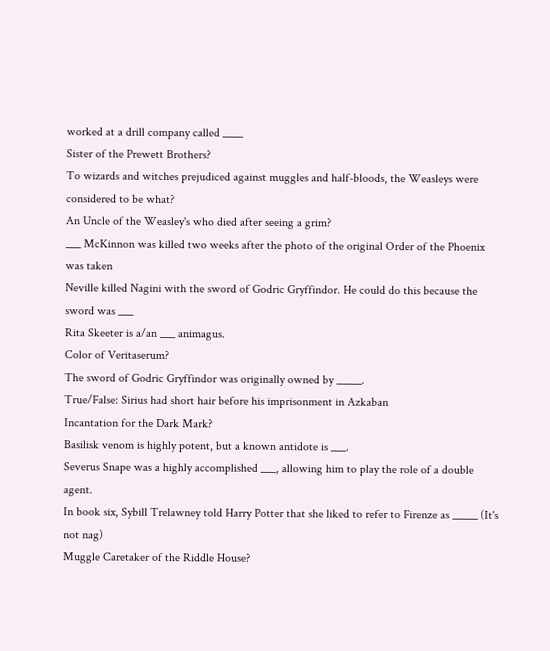worked at a drill company called ____
Sister of the Prewett Brothers?
To wizards and witches prejudiced against muggles and half-bloods, the Weasleys were considered to be what?
An Uncle of the Weasley's who died after seeing a grim?
___ McKinnon was killed two weeks after the photo of the original Order of the Phoenix was taken
Neville killed Nagini with the sword of Godric Gryffindor. He could do this because the sword was ___
Rita Skeeter is a/an ___ animagus.
Color of Veritaserum?
The sword of Godric Gryffindor was originally owned by _____.
True/False: Sirius had short hair before his imprisonment in Azkaban
Incantation for the Dark Mark?
Basilisk venom is highly potent, but a known antidote is ___.
Severus Snape was a highly accomplished ___, allowing him to play the role of a double agent.
In book six, Sybill Trelawney told Harry Potter that she liked to refer to Firenze as _____ (It's not nag)
Muggle Caretaker of the Riddle House?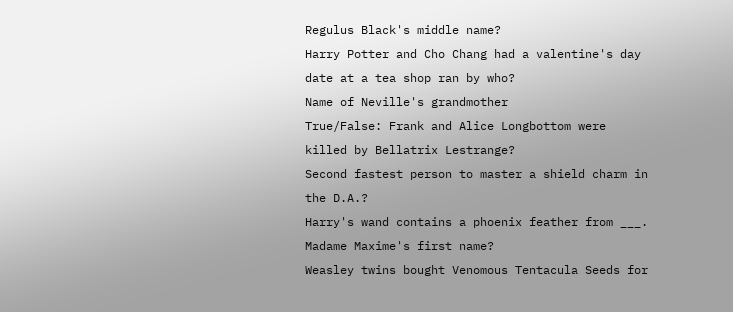Regulus Black's middle name?
Harry Potter and Cho Chang had a valentine's day date at a tea shop ran by who?
Name of Neville's grandmother
True/False: Frank and Alice Longbottom were killed by Bellatrix Lestrange?
Second fastest person to master a shield charm in the D.A.?
Harry's wand contains a phoenix feather from ___.
Madame Maxime's first name?
Weasley twins bought Venomous Tentacula Seeds for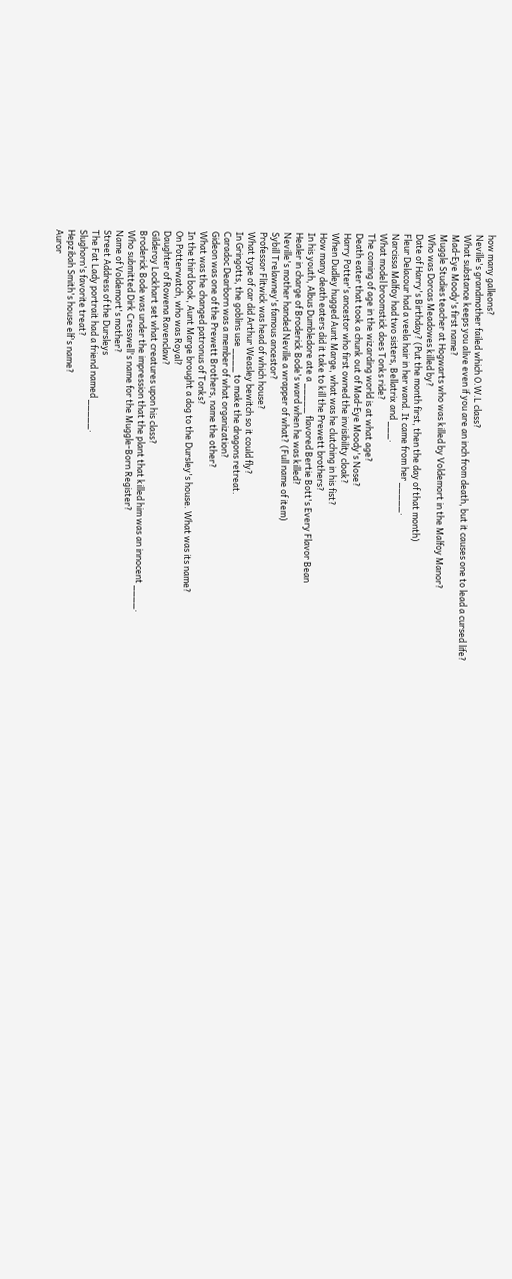how many galleons?
Neville's grandmother failed which O.W.L class?
What substance keeps you alive even if you are an inch from death, but it causes one to lead a cursed life?
Mad-Eye Moody's first name?
Muggle Studies teacher at Hogwarts who was killed by Voldemort in the Malfoy Manor?
Who was Dorcas Meadowes killed by?
Date of Harry's Birthday? (Put the month first, then the day of that month)
Fleur Delacour had a veela hair in her wand. It came from her _____.
Narcissa Malfoy had two sisters, Bellatrix and ___.
What model broomstick does Tonks ride?
The coming of age in the wizarding world is at what age?
Death eater that took a chunk out of Mad-Eye Moody's Nose?
Harry Potter's ancestor who first owned the invisibility cloak?
When Dudley hugged Aunt Marge, what was he clutching in his fist?
How many death eaters did it take to kill the Prewett brothers?
In his youth, Albus Dumbledore ate a _____ flavored Bertie Bott's Every Flavor Bean
Healer in charge of Broderick Bode's ward when he was killed?
Neville's mother handed Neville a wrapper of what? (Full name of item)
Sybill Trelawney's famous ancestor?
Professor Flitwick was head of which house?
What type of car did Arthur Weasley bewitch so it could fly?
In Gringotts, the goblins use ____ to make the dragons retreat.
Caradoc Dearborn was a member of what organization?
Gideon was one of the Prewett Brothers, name the other?
What was the changed patronus of Tonks?
In the third book, Aunt Marge brought a dog to the Dursley's house. What was its name?
On Potterwatch, who was Royal?
Daughter of Rowena Ravenclaw?
Gilderoy Lockhart set what creatures upon his class?
Broderick Bode was under the impression that the plant that killed him was an innocent ____.
Who submitted Dirk Cresswell's name for the Muggle-Born Register?
Name of Voldemort's mother?
Street Address of the Dursleys
The Fat Lady portrait had a friend named _____.
Slughorn's favorite treat?
Hepzibah Smith's house elf's name?
Auror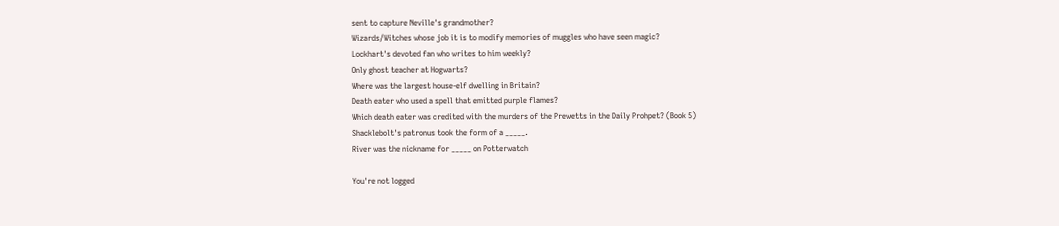sent to capture Neville's grandmother?
Wizards/Witches whose job it is to modify memories of muggles who have seen magic?
Lockhart's devoted fan who writes to him weekly?
Only ghost teacher at Hogwarts?
Where was the largest house-elf dwelling in Britain?
Death eater who used a spell that emitted purple flames?
Which death eater was credited with the murders of the Prewetts in the Daily Prohpet? (Book 5)
Shacklebolt's patronus took the form of a _____.
River was the nickname for _____ on Potterwatch

You're not logged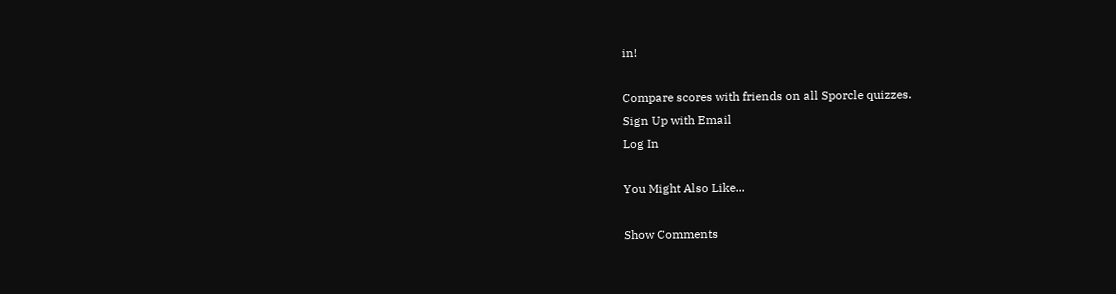in!

Compare scores with friends on all Sporcle quizzes.
Sign Up with Email
Log In

You Might Also Like...

Show Comments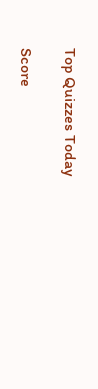Top Quizzes Today

Score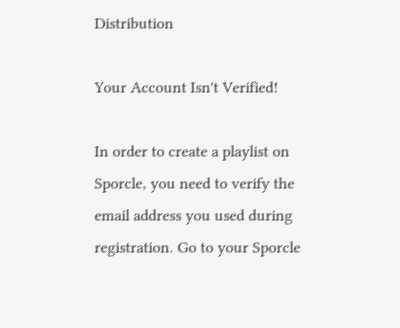Distribution

Your Account Isn't Verified!

In order to create a playlist on Sporcle, you need to verify the email address you used during registration. Go to your Sporcle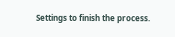Settings to finish the process.